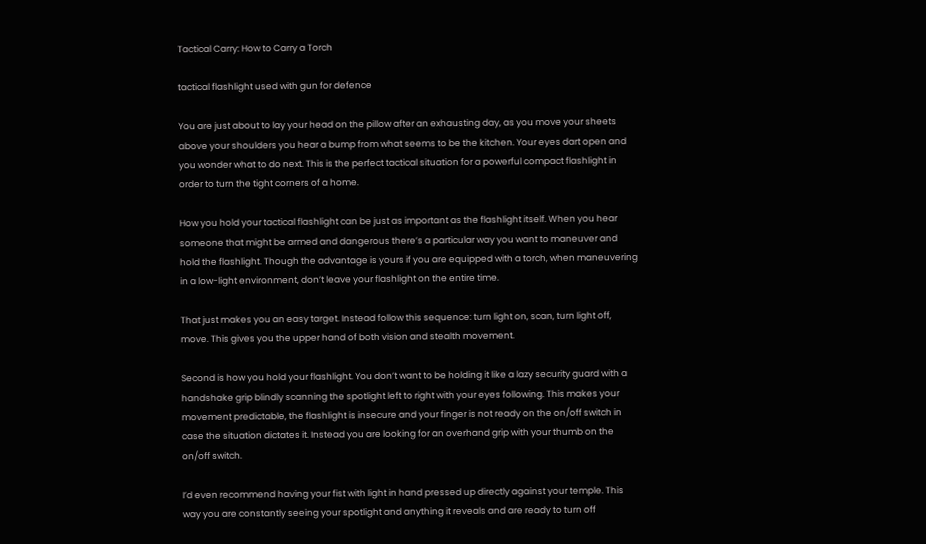Tactical Carry: How to Carry a Torch

tactical flashlight used with gun for defence

You are just about to lay your head on the pillow after an exhausting day, as you move your sheets above your shoulders you hear a bump from what seems to be the kitchen. Your eyes dart open and you wonder what to do next. This is the perfect tactical situation for a powerful compact flashlight in order to turn the tight corners of a home.

How you hold your tactical flashlight can be just as important as the flashlight itself. When you hear someone that might be armed and dangerous there’s a particular way you want to maneuver and hold the flashlight. Though the advantage is yours if you are equipped with a torch, when maneuvering in a low-light environment, don’t leave your flashlight on the entire time.

That just makes you an easy target. Instead follow this sequence: turn light on, scan, turn light off, move. This gives you the upper hand of both vision and stealth movement.

Second is how you hold your flashlight. You don’t want to be holding it like a lazy security guard with a handshake grip blindly scanning the spotlight left to right with your eyes following. This makes your movement predictable, the flashlight is insecure and your finger is not ready on the on/off switch in case the situation dictates it. Instead you are looking for an overhand grip with your thumb on the on/off switch.

I’d even recommend having your fist with light in hand pressed up directly against your temple. This way you are constantly seeing your spotlight and anything it reveals and are ready to turn off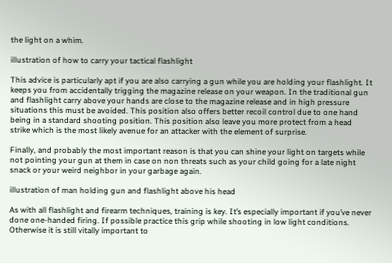the light on a whim.

illustration of how to carry your tactical flashlight

This advice is particularly apt if you are also carrying a gun while you are holding your flashlight. It keeps you from accidentally trigging the magazine release on your weapon. In the traditional gun and flashlight carry above your hands are close to the magazine release and in high pressure situations this must be avoided. This position also offers better recoil control due to one hand being in a standard shooting position. This position also leave you more protect from a head strike which is the most likely avenue for an attacker with the element of surprise.

Finally, and probably the most important reason is that you can shine your light on targets while not pointing your gun at them in case on non threats such as your child going for a late night snack or your weird neighbor in your garbage again.

illustration of man holding gun and flashlight above his head

As with all flashlight and firearm techniques, training is key. It’s especially important if you’ve never done one-handed firing. If possible practice this grip while shooting in low light conditions. Otherwise it is still vitally important to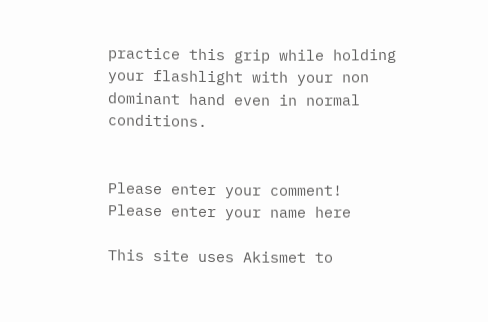practice this grip while holding your flashlight with your non dominant hand even in normal conditions.


Please enter your comment!
Please enter your name here

This site uses Akismet to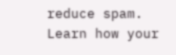reduce spam. Learn how your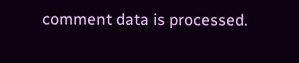comment data is processed.